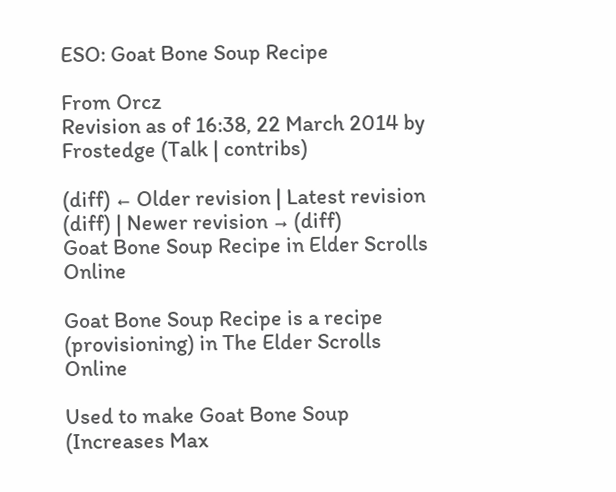ESO: Goat Bone Soup Recipe

From Orcz
Revision as of 16:38, 22 March 2014 by Frostedge (Talk | contribs)

(diff) ← Older revision | Latest revision (diff) | Newer revision → (diff)
Goat Bone Soup Recipe in Elder Scrolls Online

Goat Bone Soup Recipe is a recipe (provisioning) in The Elder Scrolls Online

Used to make Goat Bone Soup (Increases Max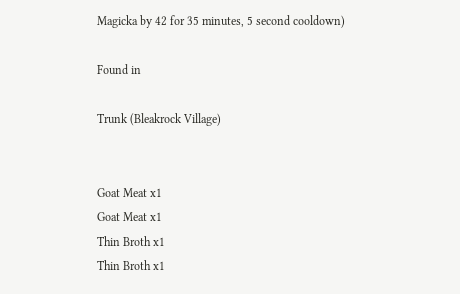Magicka by 42 for 35 minutes, 5 second cooldown)

Found in

Trunk (Bleakrock Village)


Goat Meat x1
Goat Meat x1
Thin Broth x1
Thin Broth x1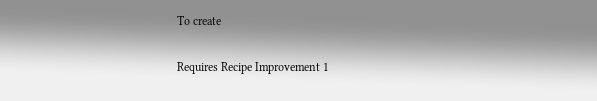To create

Requires Recipe Improvement 1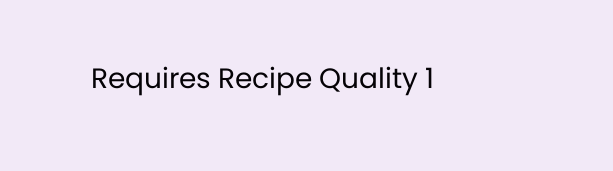Requires Recipe Quality 1